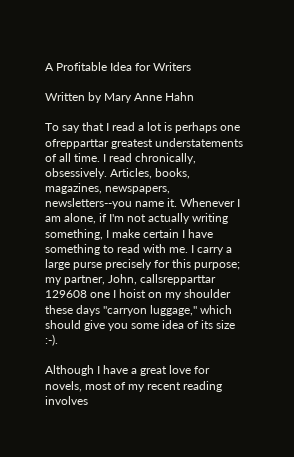A Profitable Idea for Writers

Written by Mary Anne Hahn

To say that I read a lot is perhaps one ofrepparttar greatest understatements of all time. I read chronically, obsessively. Articles, books, magazines, newspapers, newsletters--you name it. Whenever I am alone, if I'm not actually writing something, I make certain I have something to read with me. I carry a large purse precisely for this purpose; my partner, John, callsrepparttar 129608 one I hoist on my shoulder these days "carryon luggage," which should give you some idea of its size :-).

Although I have a great love for novels, most of my recent reading involves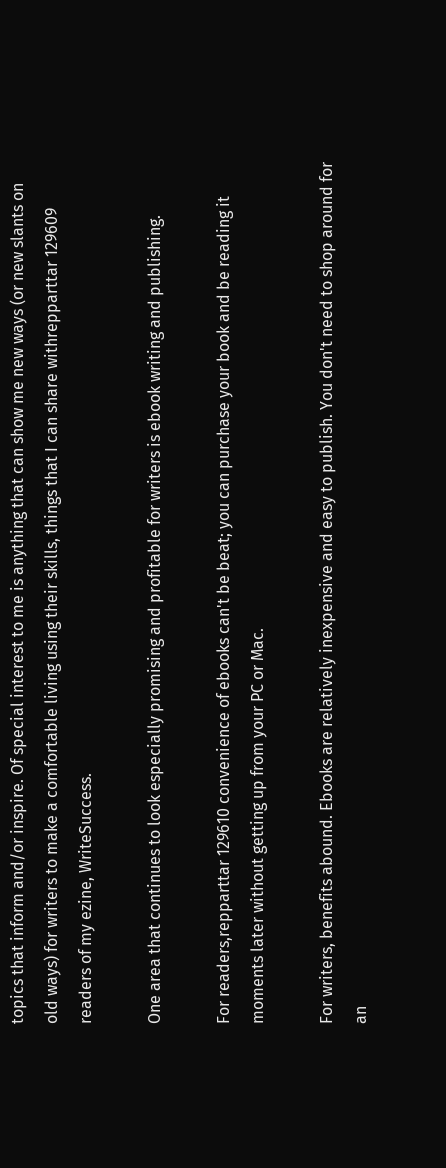topics that inform and/or inspire. Of special interest to me is anything that can show me new ways (or new slants on old ways) for writers to make a comfortable living using their skills, things that I can share withrepparttar 129609 readers of my ezine, WriteSuccess.

One area that continues to look especially promising and profitable for writers is ebook writing and publishing.

For readers,repparttar 129610 convenience of ebooks can't be beat; you can purchase your book and be reading it moments later without getting up from your PC or Mac.

For writers, benefits abound. Ebooks are relatively inexpensive and easy to publish. You don't need to shop around for an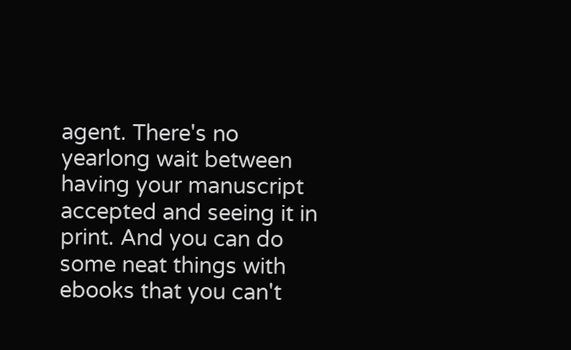agent. There's no yearlong wait between having your manuscript accepted and seeing it in print. And you can do some neat things with ebooks that you can't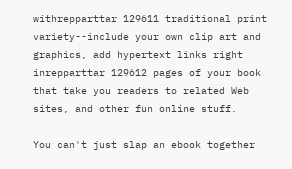withrepparttar 129611 traditional print variety--include your own clip art and graphics, add hypertext links right inrepparttar 129612 pages of your book that take you readers to related Web sites, and other fun online stuff.

You can't just slap an ebook together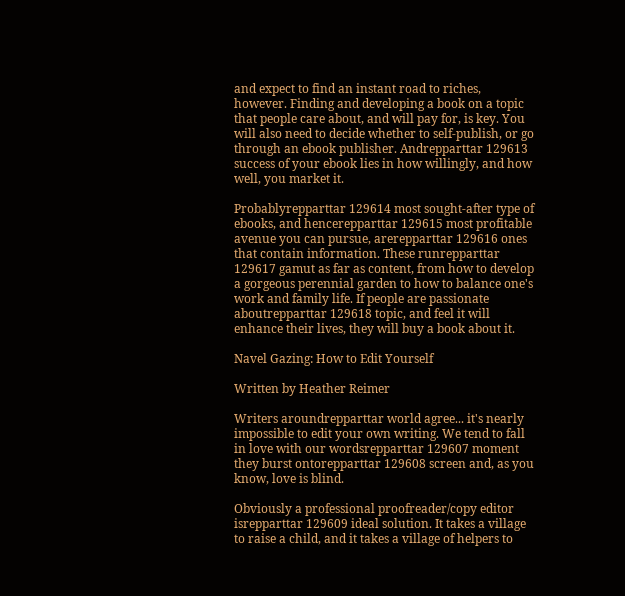and expect to find an instant road to riches, however. Finding and developing a book on a topic that people care about, and will pay for, is key. You will also need to decide whether to self-publish, or go through an ebook publisher. Andrepparttar 129613 success of your ebook lies in how willingly, and how well, you market it.

Probablyrepparttar 129614 most sought-after type of ebooks, and hencerepparttar 129615 most profitable avenue you can pursue, arerepparttar 129616 ones that contain information. These runrepparttar 129617 gamut as far as content, from how to develop a gorgeous perennial garden to how to balance one's work and family life. If people are passionate aboutrepparttar 129618 topic, and feel it will enhance their lives, they will buy a book about it.

Navel Gazing: How to Edit Yourself

Written by Heather Reimer

Writers aroundrepparttar world agree... it's nearly impossible to edit your own writing. We tend to fall in love with our wordsrepparttar 129607 moment they burst ontorepparttar 129608 screen and, as you know, love is blind.

Obviously a professional proofreader/copy editor isrepparttar 129609 ideal solution. It takes a village to raise a child, and it takes a village of helpers to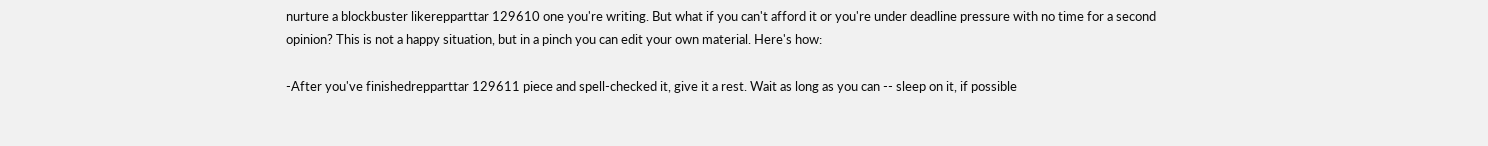nurture a blockbuster likerepparttar 129610 one you're writing. But what if you can't afford it or you're under deadline pressure with no time for a second opinion? This is not a happy situation, but in a pinch you can edit your own material. Here's how:

-After you've finishedrepparttar 129611 piece and spell-checked it, give it a rest. Wait as long as you can -- sleep on it, if possible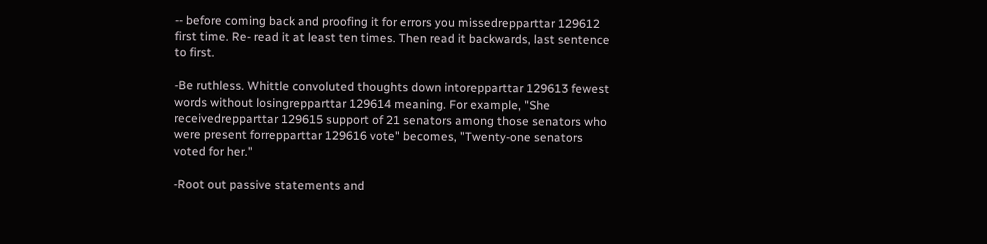-- before coming back and proofing it for errors you missedrepparttar 129612 first time. Re- read it at least ten times. Then read it backwards, last sentence to first.

-Be ruthless. Whittle convoluted thoughts down intorepparttar 129613 fewest words without losingrepparttar 129614 meaning. For example, "She receivedrepparttar 129615 support of 21 senators among those senators who were present forrepparttar 129616 vote" becomes, "Twenty-one senators voted for her."

-Root out passive statements and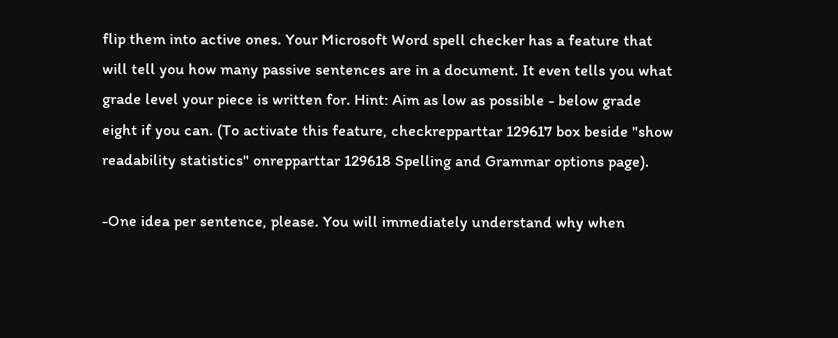flip them into active ones. Your Microsoft Word spell checker has a feature that will tell you how many passive sentences are in a document. It even tells you what grade level your piece is written for. Hint: Aim as low as possible - below grade eight if you can. (To activate this feature, checkrepparttar 129617 box beside "show readability statistics" onrepparttar 129618 Spelling and Grammar options page).

-One idea per sentence, please. You will immediately understand why when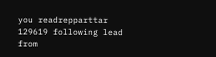you readrepparttar 129619 following lead from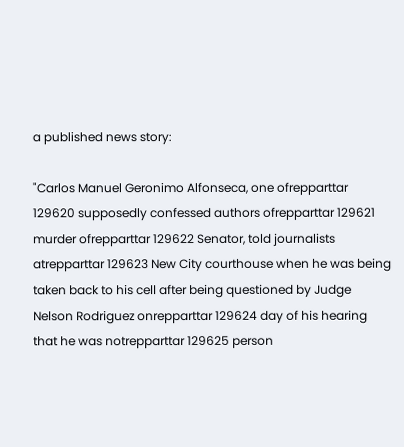a published news story:

"Carlos Manuel Geronimo Alfonseca, one ofrepparttar 129620 supposedly confessed authors ofrepparttar 129621 murder ofrepparttar 129622 Senator, told journalists atrepparttar 129623 New City courthouse when he was being taken back to his cell after being questioned by Judge Nelson Rodriguez onrepparttar 129624 day of his hearing that he was notrepparttar 129625 person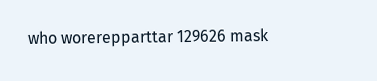who worerepparttar 129626 mask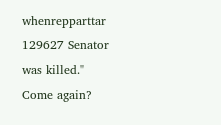whenrepparttar 129627 Senator was killed." Come again?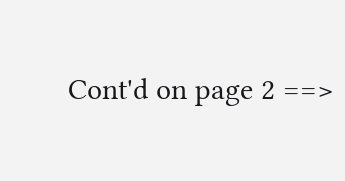Cont'd on page 2 ==>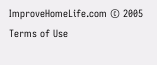ImproveHomeLife.com © 2005
Terms of Use